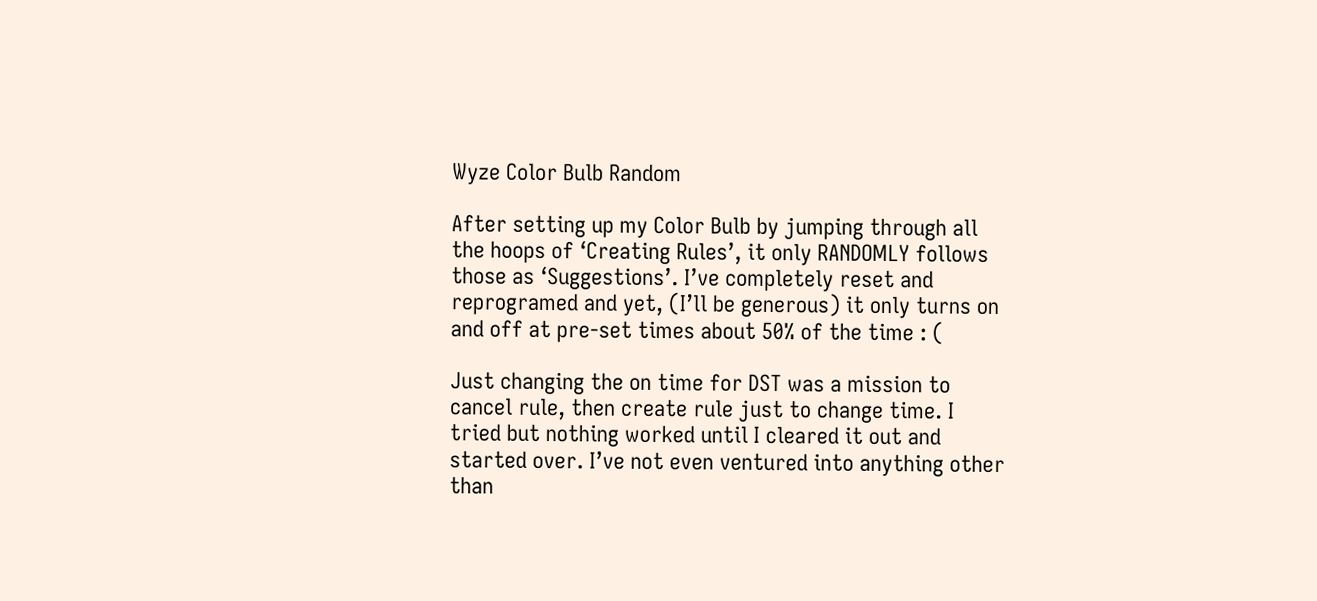Wyze Color Bulb Random

After setting up my Color Bulb by jumping through all the hoops of ‘Creating Rules’, it only RANDOMLY follows those as ‘Suggestions’. I’ve completely reset and reprogramed and yet, (I’ll be generous) it only turns on and off at pre-set times about 50% of the time : (

Just changing the on time for DST was a mission to cancel rule, then create rule just to change time. I tried but nothing worked until I cleared it out and started over. I’ve not even ventured into anything other than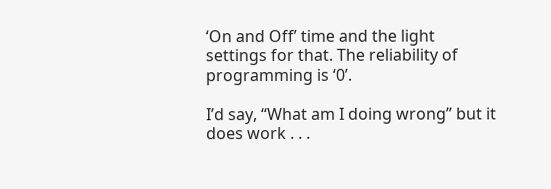‘On and Off’ time and the light settings for that. The reliability of programming is ‘0’.

I’d say, “What am I doing wrong” but it does work . . .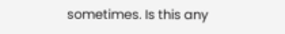sometimes. Is this any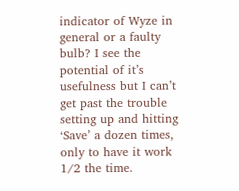indicator of Wyze in general or a faulty bulb? I see the potential of it’s usefulness but I can’t get past the trouble setting up and hitting ‘Save’ a dozen times, only to have it work 1/2 the time.